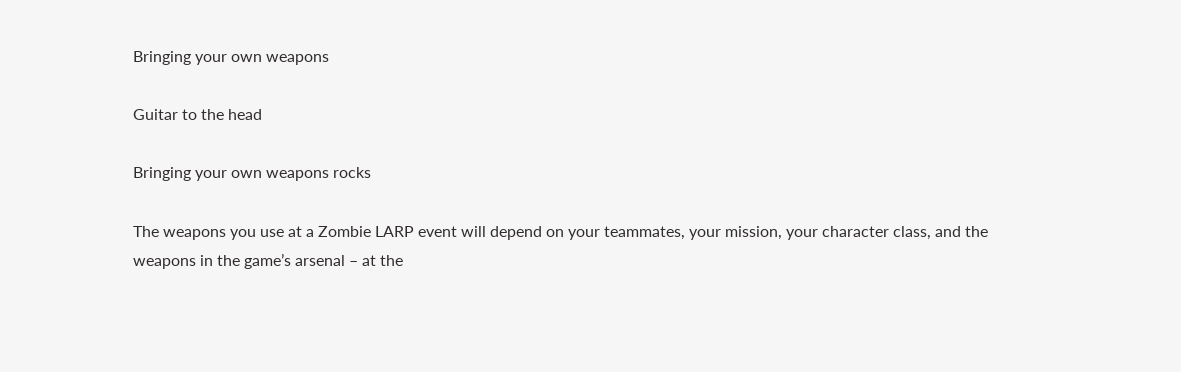Bringing your own weapons

Guitar to the head

Bringing your own weapons rocks

The weapons you use at a Zombie LARP event will depend on your teammates, your mission, your character class, and the weapons in the game’s arsenal – at the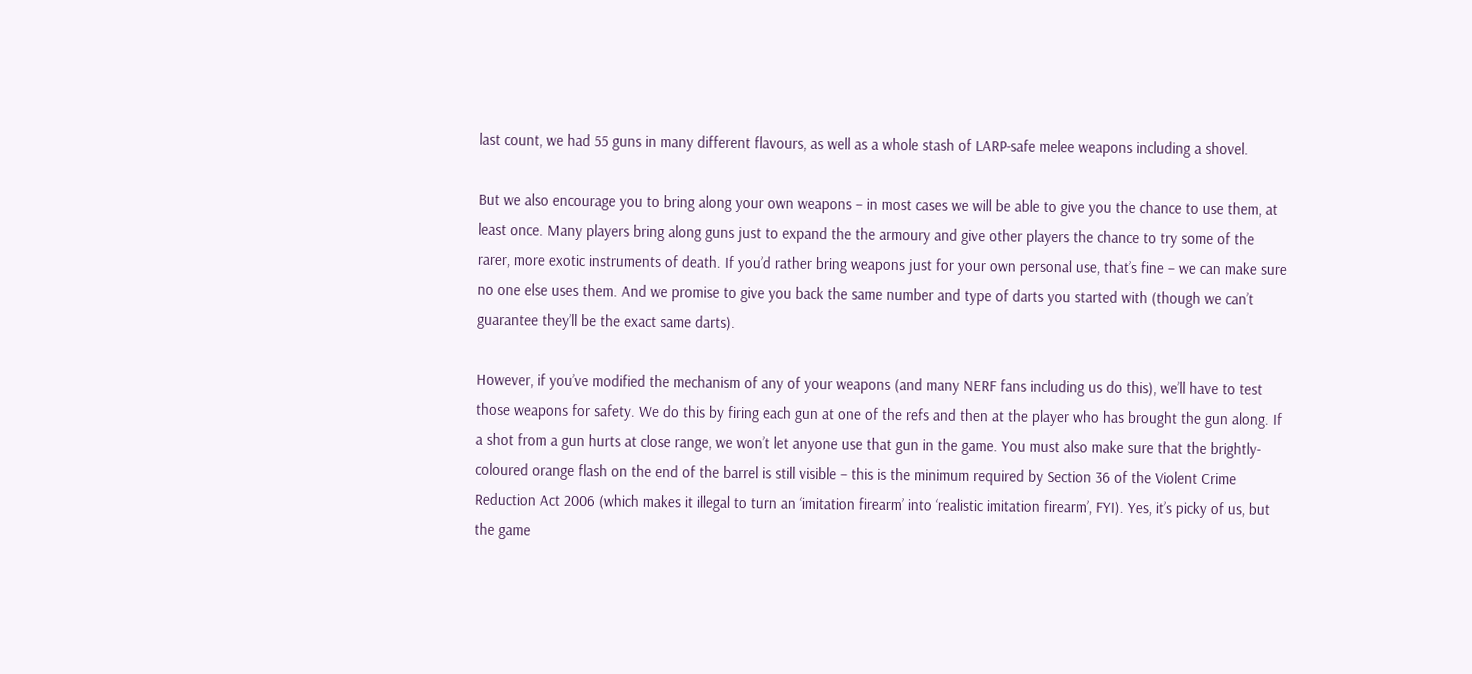last count, we had 55 guns in many different flavours, as well as a whole stash of LARP-safe melee weapons including a shovel.

But we also encourage you to bring along your own weapons – in most cases we will be able to give you the chance to use them, at least once. Many players bring along guns just to expand the the armoury and give other players the chance to try some of the rarer, more exotic instruments of death. If you’d rather bring weapons just for your own personal use, that’s fine – we can make sure no one else uses them. And we promise to give you back the same number and type of darts you started with (though we can’t guarantee they’ll be the exact same darts).

However, if you’ve modified the mechanism of any of your weapons (and many NERF fans including us do this), we’ll have to test those weapons for safety. We do this by firing each gun at one of the refs and then at the player who has brought the gun along. If a shot from a gun hurts at close range, we won’t let anyone use that gun in the game. You must also make sure that the brightly-coloured orange flash on the end of the barrel is still visible – this is the minimum required by Section 36 of the Violent Crime Reduction Act 2006 (which makes it illegal to turn an ‘imitation firearm’ into ‘realistic imitation firearm’, FYI). Yes, it’s picky of us, but the game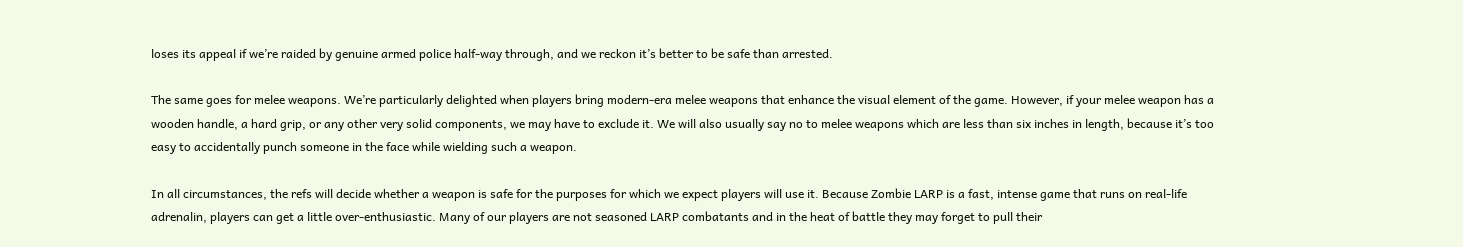loses its appeal if we’re raided by genuine armed police half-way through, and we reckon it’s better to be safe than arrested.

The same goes for melee weapons. We’re particularly delighted when players bring modern-era melee weapons that enhance the visual element of the game. However, if your melee weapon has a wooden handle, a hard grip, or any other very solid components, we may have to exclude it. We will also usually say no to melee weapons which are less than six inches in length, because it’s too easy to accidentally punch someone in the face while wielding such a weapon.

In all circumstances, the refs will decide whether a weapon is safe for the purposes for which we expect players will use it. Because Zombie LARP is a fast, intense game that runs on real-life adrenalin, players can get a little over-enthusiastic. Many of our players are not seasoned LARP combatants and in the heat of battle they may forget to pull their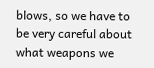blows, so we have to be very careful about what weapons we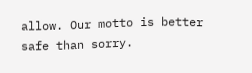allow. Our motto is better safe than sorry.